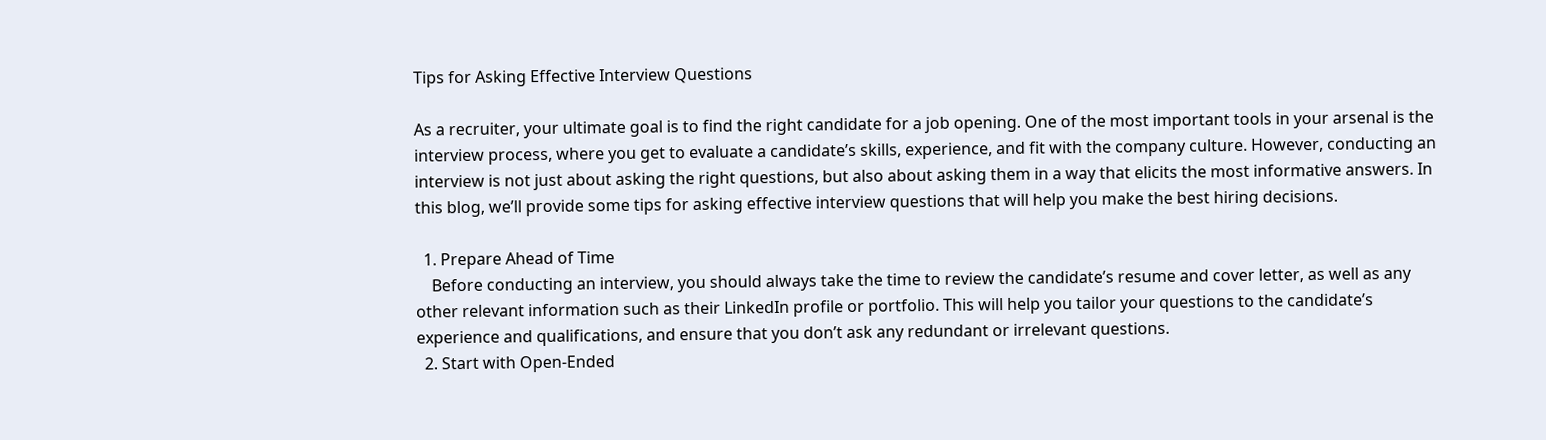Tips for Asking Effective Interview Questions

As a recruiter, your ultimate goal is to find the right candidate for a job opening. One of the most important tools in your arsenal is the interview process, where you get to evaluate a candidate’s skills, experience, and fit with the company culture. However, conducting an interview is not just about asking the right questions, but also about asking them in a way that elicits the most informative answers. In this blog, we’ll provide some tips for asking effective interview questions that will help you make the best hiring decisions.

  1. Prepare Ahead of Time
    Before conducting an interview, you should always take the time to review the candidate’s resume and cover letter, as well as any other relevant information such as their LinkedIn profile or portfolio. This will help you tailor your questions to the candidate’s experience and qualifications, and ensure that you don’t ask any redundant or irrelevant questions.
  2. Start with Open-Ended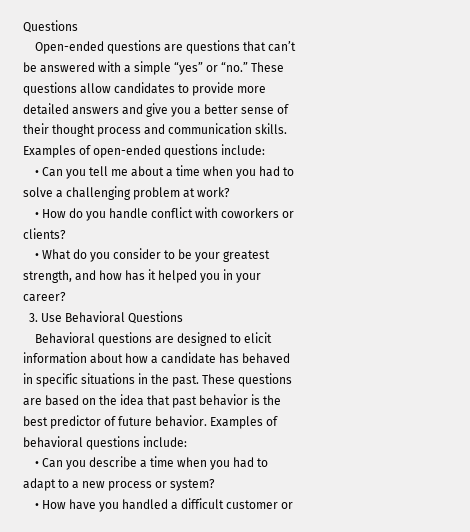Questions
    Open-ended questions are questions that can’t be answered with a simple “yes” or “no.” These questions allow candidates to provide more detailed answers and give you a better sense of their thought process and communication skills. Examples of open-ended questions include:
    • Can you tell me about a time when you had to solve a challenging problem at work?
    • How do you handle conflict with coworkers or clients?
    • What do you consider to be your greatest strength, and how has it helped you in your career?
  3. Use Behavioral Questions
    Behavioral questions are designed to elicit information about how a candidate has behaved in specific situations in the past. These questions are based on the idea that past behavior is the best predictor of future behavior. Examples of behavioral questions include:
    • Can you describe a time when you had to adapt to a new process or system?
    • How have you handled a difficult customer or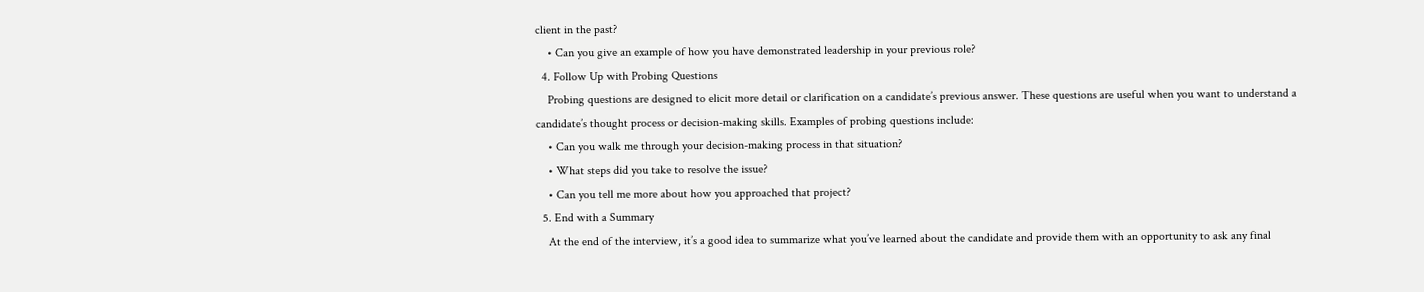client in the past?
    • Can you give an example of how you have demonstrated leadership in your previous role?
  4. Follow Up with Probing Questions
    Probing questions are designed to elicit more detail or clarification on a candidate’s previous answer. These questions are useful when you want to understand a candidate’s thought process or decision-making skills. Examples of probing questions include:
    • Can you walk me through your decision-making process in that situation?
    • What steps did you take to resolve the issue?
    • Can you tell me more about how you approached that project?
  5. End with a Summary
    At the end of the interview, it’s a good idea to summarize what you’ve learned about the candidate and provide them with an opportunity to ask any final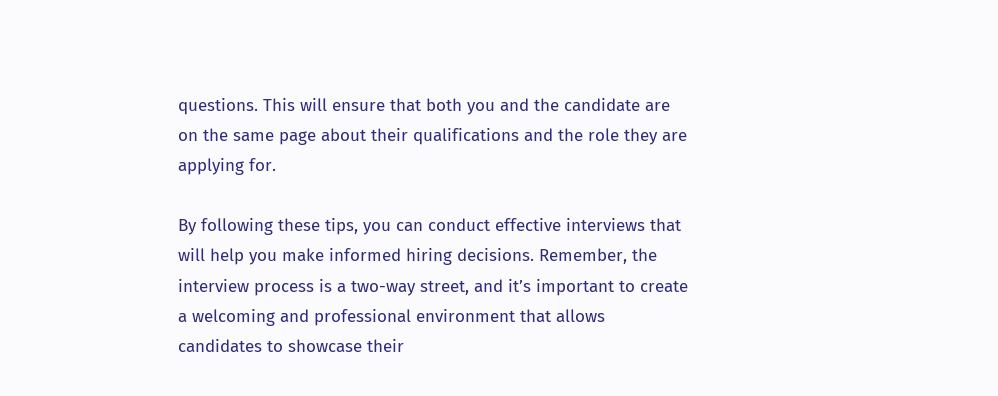questions. This will ensure that both you and the candidate are on the same page about their qualifications and the role they are applying for.

By following these tips, you can conduct effective interviews that will help you make informed hiring decisions. Remember, the interview process is a two-way street, and it’s important to create a welcoming and professional environment that allows candidates to showcase their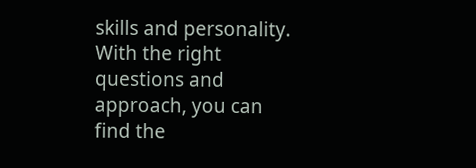skills and personality. With the right questions and approach, you can find the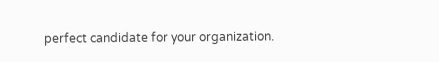perfect candidate for your organization.